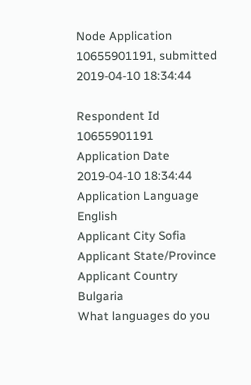Node Application 10655901191, submitted 2019-04-10 18:34:44

Respondent Id 10655901191
Application Date 2019-04-10 18:34:44
Application Language English
Applicant City Sofia
Applicant State/Province
Applicant Country Bulgaria
What languages do you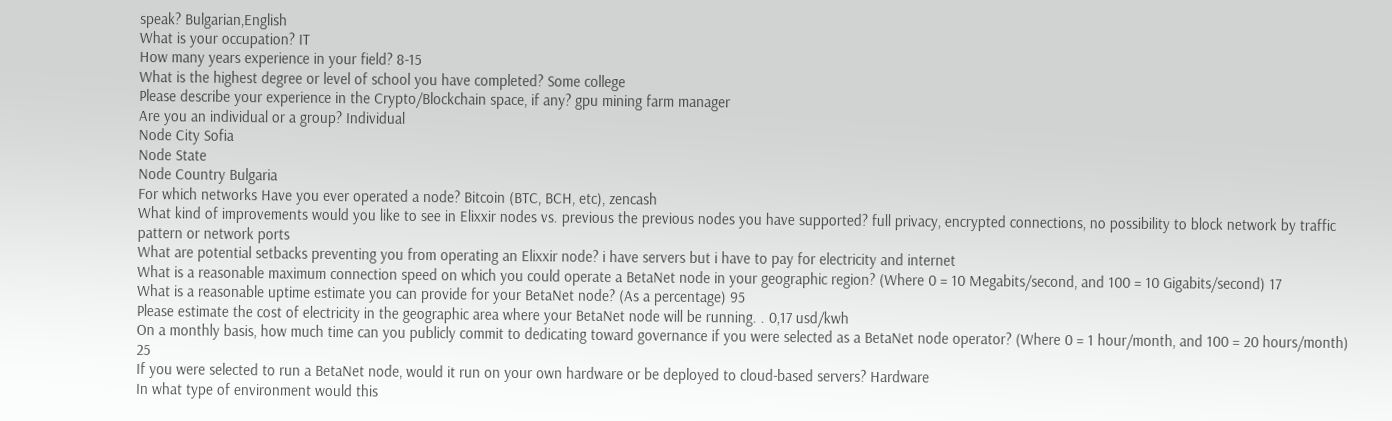speak? Bulgarian,English
What is your occupation? IT
How many years experience in your field? 8-15
What is the highest degree or level of school you have completed? Some college
Please describe your experience in the Crypto/Blockchain space, if any? gpu mining farm manager
Are you an individual or a group? Individual
Node City Sofia
Node State
Node Country Bulgaria
For which networks Have you ever operated a node? Bitcoin (BTC, BCH, etc), zencash
What kind of improvements would you like to see in Elixxir nodes vs. previous the previous nodes you have supported? full privacy, encrypted connections, no possibility to block network by traffic pattern or network ports
What are potential setbacks preventing you from operating an Elixxir node? i have servers but i have to pay for electricity and internet
What is a reasonable maximum connection speed on which you could operate a BetaNet node in your geographic region? (Where 0 = 10 Megabits/second, and 100 = 10 Gigabits/second) 17
What is a reasonable uptime estimate you can provide for your BetaNet node? (As a percentage) 95
Please estimate the cost of electricity in the geographic area where your BetaNet node will be running. . 0,17 usd/kwh
On a monthly basis, how much time can you publicly commit to dedicating toward governance if you were selected as a BetaNet node operator? (Where 0 = 1 hour/month, and 100 = 20 hours/month) 25
If you were selected to run a BetaNet node, would it run on your own hardware or be deployed to cloud-based servers? Hardware
In what type of environment would this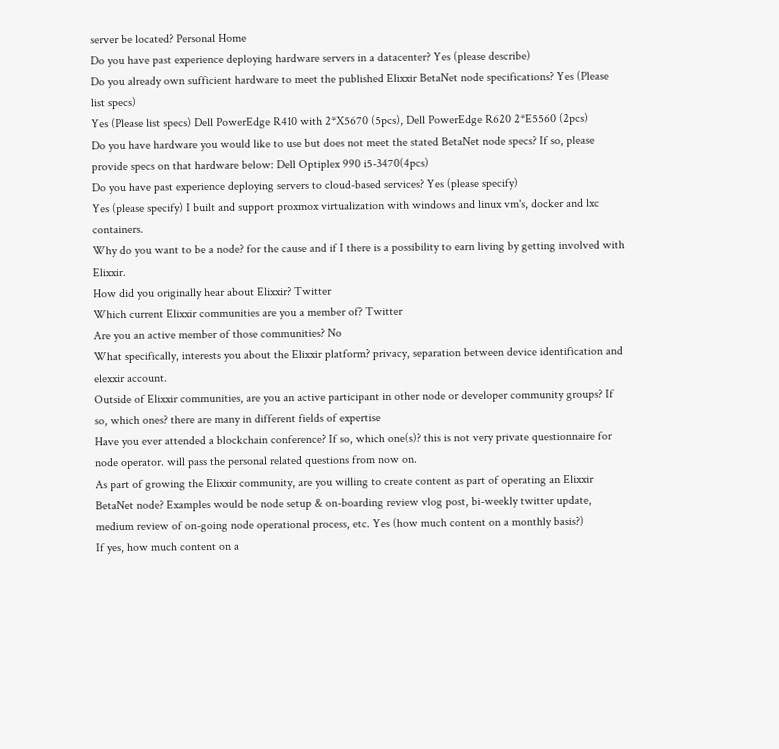server be located? Personal Home
Do you have past experience deploying hardware servers in a datacenter? Yes (please describe)
Do you already own sufficient hardware to meet the published Elixxir BetaNet node specifications? Yes (Please list specs)
Yes (Please list specs) Dell PowerEdge R410 with 2*X5670 (5pcs), Dell PowerEdge R620 2*E5560 (2pcs)
Do you have hardware you would like to use but does not meet the stated BetaNet node specs? If so, please provide specs on that hardware below: Dell Optiplex 990 i5-3470(4pcs)
Do you have past experience deploying servers to cloud-based services? Yes (please specify)
Yes (please specify) I built and support proxmox virtualization with windows and linux vm's, docker and lxc containers.
Why do you want to be a node? for the cause and if I there is a possibility to earn living by getting involved with Elixxir.
How did you originally hear about Elixxir? Twitter
Which current Elixxir communities are you a member of? Twitter
Are you an active member of those communities? No
What specifically, interests you about the Elixxir platform? privacy, separation between device identification and elexxir account.
Outside of Elixxir communities, are you an active participant in other node or developer community groups? If so, which ones? there are many in different fields of expertise
Have you ever attended a blockchain conference? If so, which one(s)? this is not very private questionnaire for node operator. will pass the personal related questions from now on.
As part of growing the Elixxir community, are you willing to create content as part of operating an Elixxir BetaNet node? Examples would be node setup & on-boarding review vlog post, bi-weekly twitter update, medium review of on-going node operational process, etc. Yes (how much content on a monthly basis?)
If yes, how much content on a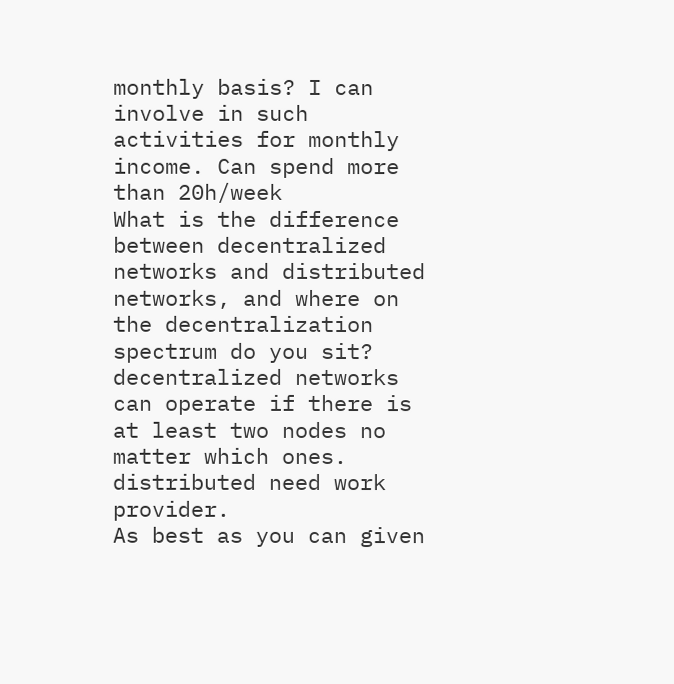monthly basis? I can involve in such activities for monthly income. Can spend more than 20h/week
What is the difference between decentralized networks and distributed networks, and where on the decentralization spectrum do you sit? decentralized networks can operate if there is at least two nodes no matter which ones. distributed need work provider.
As best as you can given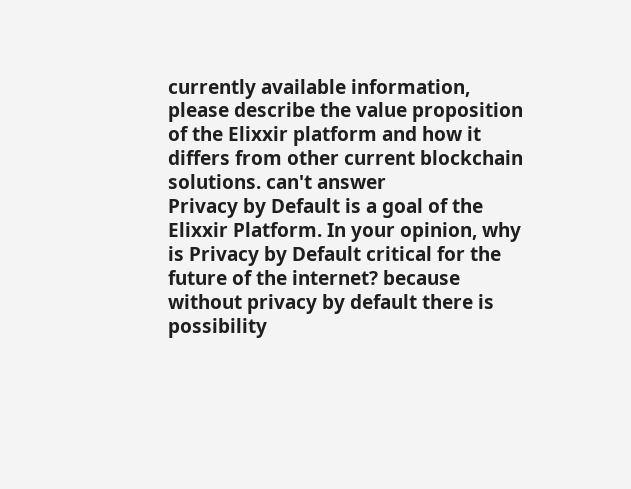currently available information, please describe the value proposition of the Elixxir platform and how it differs from other current blockchain solutions. can't answer
Privacy by Default is a goal of the Elixxir Platform. In your opinion, why is Privacy by Default critical for the future of the internet? because without privacy by default there is possibility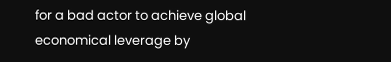for a bad actor to achieve global economical leverage by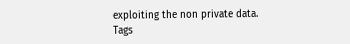exploiting the non private data.
Tags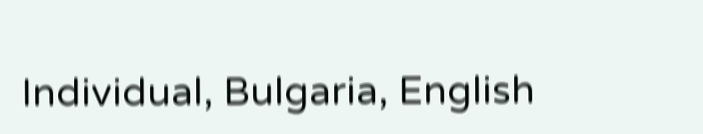Individual, Bulgaria, English